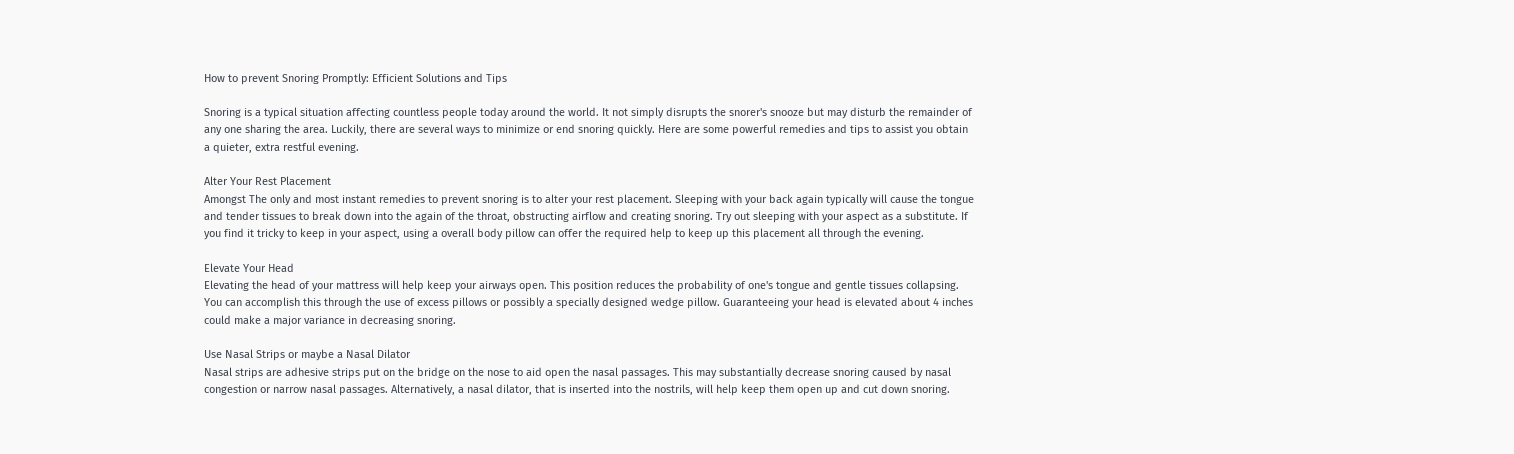How to prevent Snoring Promptly: Efficient Solutions and Tips

Snoring is a typical situation affecting countless people today around the world. It not simply disrupts the snorer's snooze but may disturb the remainder of any one sharing the area. Luckily, there are several ways to minimize or end snoring quickly. Here are some powerful remedies and tips to assist you obtain a quieter, extra restful evening.

Alter Your Rest Placement
Amongst The only and most instant remedies to prevent snoring is to alter your rest placement. Sleeping with your back again typically will cause the tongue and tender tissues to break down into the again of the throat, obstructing airflow and creating snoring. Try out sleeping with your aspect as a substitute. If you find it tricky to keep in your aspect, using a overall body pillow can offer the required help to keep up this placement all through the evening.

Elevate Your Head
Elevating the head of your mattress will help keep your airways open. This position reduces the probability of one's tongue and gentle tissues collapsing. You can accomplish this through the use of excess pillows or possibly a specially designed wedge pillow. Guaranteeing your head is elevated about 4 inches could make a major variance in decreasing snoring.

Use Nasal Strips or maybe a Nasal Dilator
Nasal strips are adhesive strips put on the bridge on the nose to aid open the nasal passages. This may substantially decrease snoring caused by nasal congestion or narrow nasal passages. Alternatively, a nasal dilator, that is inserted into the nostrils, will help keep them open up and cut down snoring.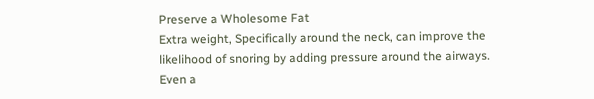Preserve a Wholesome Fat
Extra weight, Specifically around the neck, can improve the likelihood of snoring by adding pressure around the airways. Even a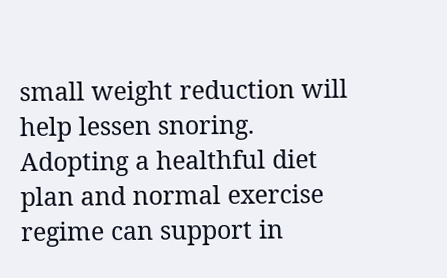small weight reduction will help lessen snoring. Adopting a healthful diet plan and normal exercise regime can support in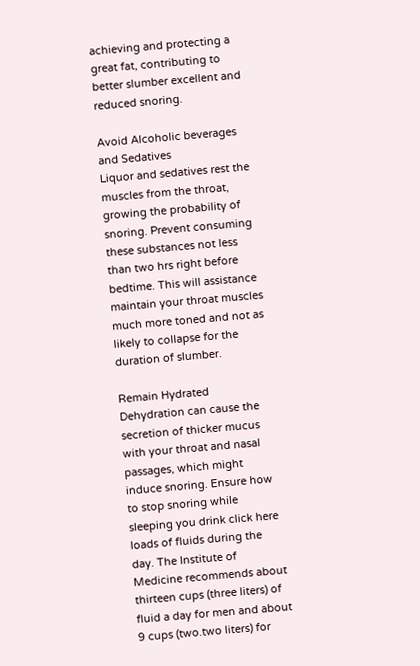achieving and protecting a great fat, contributing to better slumber excellent and reduced snoring.

Avoid Alcoholic beverages and Sedatives
Liquor and sedatives rest the muscles from the throat, growing the probability of snoring. Prevent consuming these substances not less than two hrs right before bedtime. This will assistance maintain your throat muscles much more toned and not as likely to collapse for the duration of slumber.

Remain Hydrated
Dehydration can cause the secretion of thicker mucus with your throat and nasal passages, which might induce snoring. Ensure how to stop snoring while sleeping you drink click here loads of fluids during the day. The Institute of Medicine recommends about thirteen cups (three liters) of fluid a day for men and about 9 cups (two.two liters) for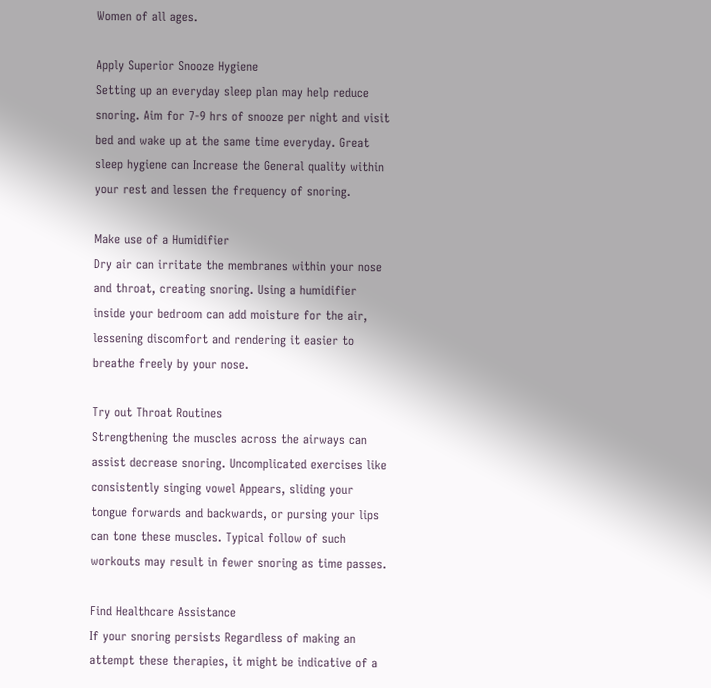Women of all ages.

Apply Superior Snooze Hygiene
Setting up an everyday sleep plan may help reduce snoring. Aim for 7-9 hrs of snooze per night and visit bed and wake up at the same time everyday. Great sleep hygiene can Increase the General quality within your rest and lessen the frequency of snoring.

Make use of a Humidifier
Dry air can irritate the membranes within your nose and throat, creating snoring. Using a humidifier inside your bedroom can add moisture for the air, lessening discomfort and rendering it easier to breathe freely by your nose.

Try out Throat Routines
Strengthening the muscles across the airways can assist decrease snoring. Uncomplicated exercises like consistently singing vowel Appears, sliding your tongue forwards and backwards, or pursing your lips can tone these muscles. Typical follow of such workouts may result in fewer snoring as time passes.

Find Healthcare Assistance
If your snoring persists Regardless of making an attempt these therapies, it might be indicative of a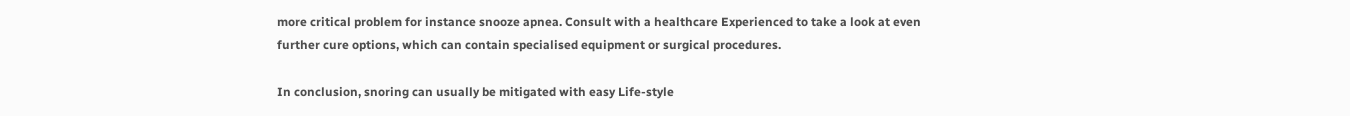more critical problem for instance snooze apnea. Consult with a healthcare Experienced to take a look at even further cure options, which can contain specialised equipment or surgical procedures.

In conclusion, snoring can usually be mitigated with easy Life-style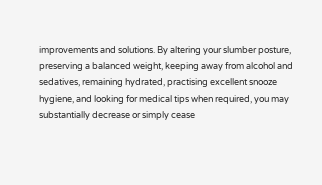improvements and solutions. By altering your slumber posture, preserving a balanced weight, keeping away from alcohol and sedatives, remaining hydrated, practising excellent snooze hygiene, and looking for medical tips when required, you may substantially decrease or simply cease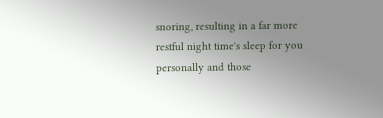snoring, resulting in a far more restful night time's sleep for you personally and those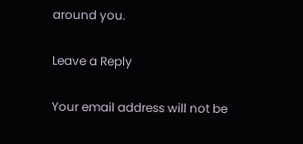around you.

Leave a Reply

Your email address will not be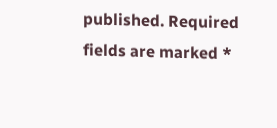published. Required fields are marked *